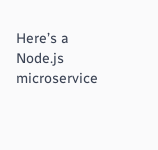Here’s a Node.js microservice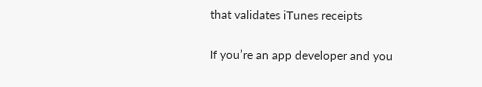that validates iTunes receipts

If you’re an app developer and you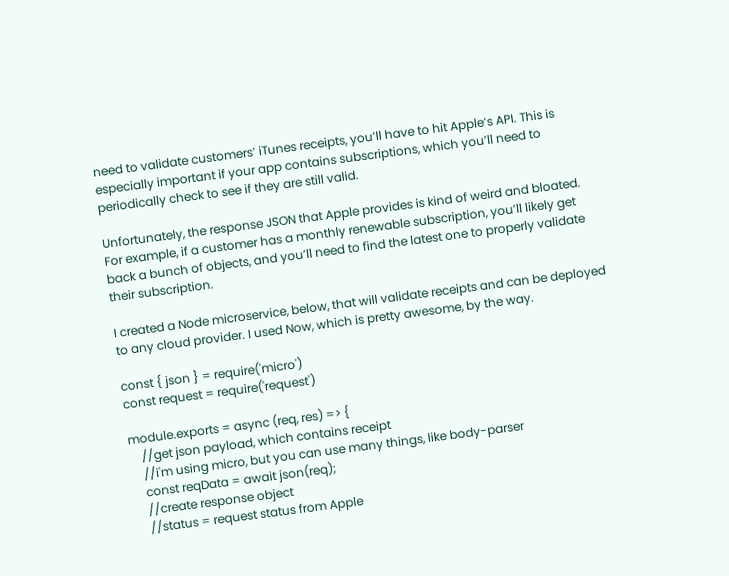need to validate customers’ iTunes receipts, you’ll have to hit Apple’s API. This is especially important if your app contains subscriptions, which you’ll need to periodically check to see if they are still valid.

Unfortunately, the response JSON that Apple provides is kind of weird and bloated. For example, if a customer has a monthly renewable subscription, you’ll likely get back a bunch of objects, and you’ll need to find the latest one to properly validate their subscription.

I created a Node microservice, below, that will validate receipts and can be deployed to any cloud provider. I used Now, which is pretty awesome, by the way.

const { json } = require('micro')
const request = require('request')

module.exports = async (req, res) => {
    //get json payload, which contains receipt
    //i'm using micro, but you can use many things, like body-parser
    const reqData = await json(req);
    //create response object
    //status = request status from Apple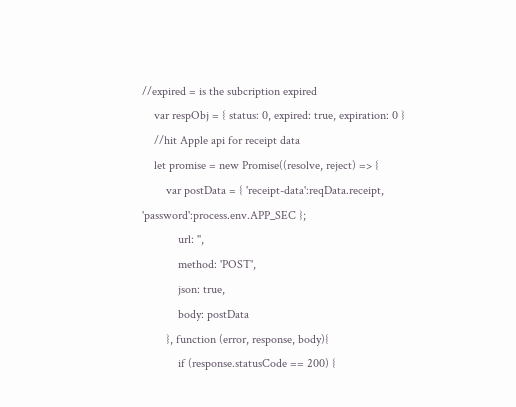//expired = is the subcription expired
    var respObj = { status: 0, expired: true, expiration: 0 }
    //hit Apple api for receipt data
    let promise = new Promise((resolve, reject) => {
        var postData = { 'receipt-data':reqData.receipt, 'password':process.env.APP_SEC };
            url: '',
            method: 'POST',
            json: true,
            body: postData
        }, function (error, response, body){
            if (response.statusCode == 200) {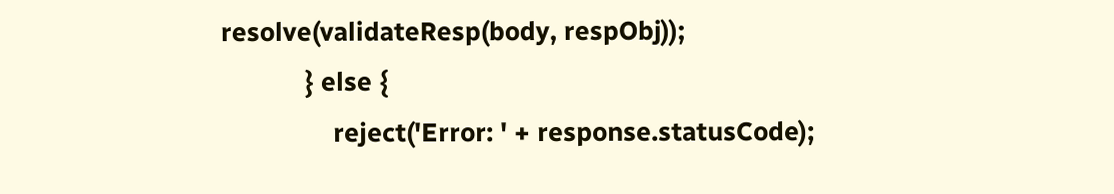resolve(validateResp(body, respObj));
            } else {
                reject('Error: ' + response.statusCode);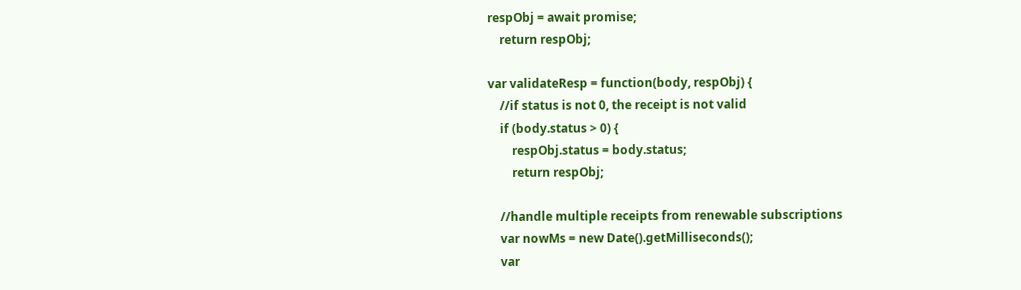respObj = await promise;
    return respObj;

var validateResp = function(body, respObj) {
    //if status is not 0, the receipt is not valid
    if (body.status > 0) {
        respObj.status = body.status;
        return respObj;

    //handle multiple receipts from renewable subscriptions
    var nowMs = new Date().getMilliseconds();
    var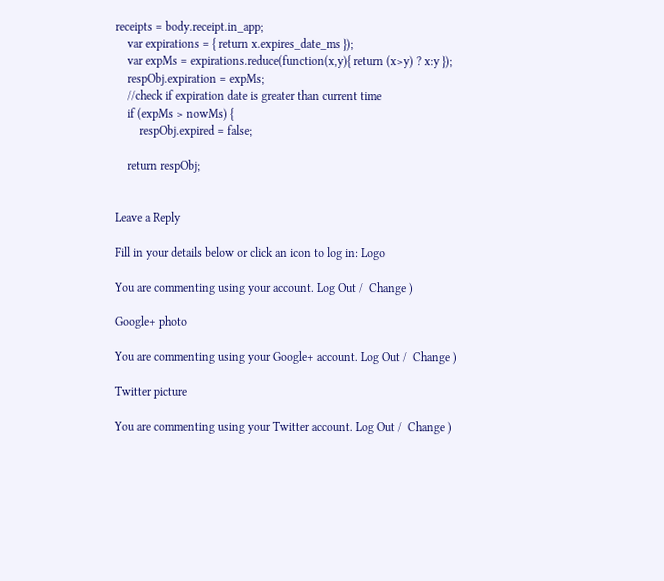receipts = body.receipt.in_app;
    var expirations = { return x.expires_date_ms });
    var expMs = expirations.reduce(function(x,y){ return (x>y) ? x:y });
    respObj.expiration = expMs;
    //check if expiration date is greater than current time
    if (expMs > nowMs) {
        respObj.expired = false;

    return respObj;


Leave a Reply

Fill in your details below or click an icon to log in: Logo

You are commenting using your account. Log Out /  Change )

Google+ photo

You are commenting using your Google+ account. Log Out /  Change )

Twitter picture

You are commenting using your Twitter account. Log Out /  Change )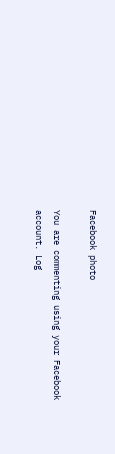Facebook photo

You are commenting using your Facebook account. Log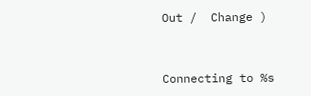Out /  Change )


Connecting to %s